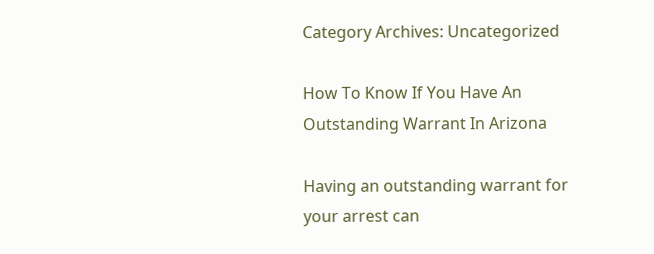Category Archives: Uncategorized

How To Know If You Have An Outstanding Warrant In Arizona

Having an outstanding warrant for your arrest can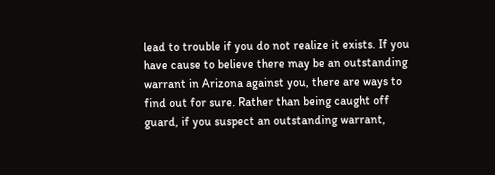lead to trouble if you do not realize it exists. If you have cause to believe there may be an outstanding warrant in Arizona against you, there are ways to find out for sure. Rather than being caught off guard, if you suspect an outstanding warrant,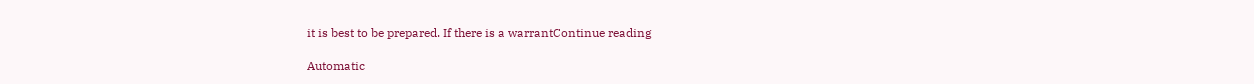it is best to be prepared. If there is a warrantContinue reading

Automatic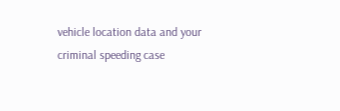vehicle location data and your criminal speeding case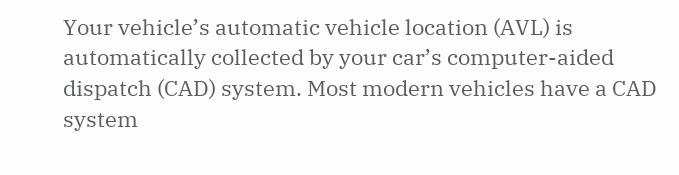Your vehicle’s automatic vehicle location (AVL) is automatically collected by your car’s computer-aided dispatch (CAD) system. Most modern vehicles have a CAD system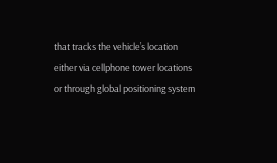that tracks the vehicle’s location either via cellphone tower locations or through global positioning system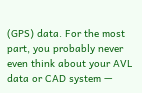(GPS) data. For the most part, you probably never even think about your AVL data or CAD system —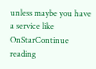unless maybe you have a service like OnStarContinue reading